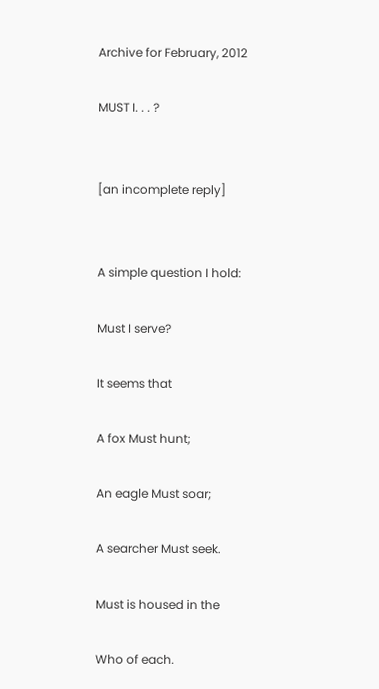Archive for February, 2012

MUST I. . . ?


[an incomplete reply]


A simple question I hold:

Must I serve?

It seems that

A fox Must hunt;

An eagle Must soar;

A searcher Must seek.

Must is housed in the

Who of each.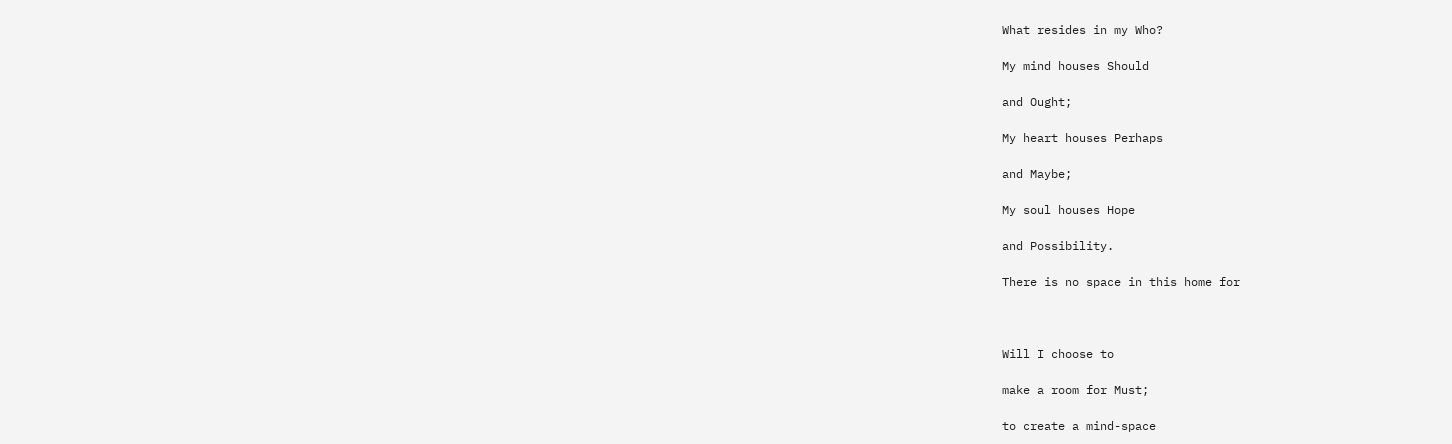What resides in my Who?

My mind houses Should

and Ought;

My heart houses Perhaps

and Maybe;

My soul houses Hope

and Possibility.

There is no space in this home for



Will I choose to

make a room for Must;

to create a mind-space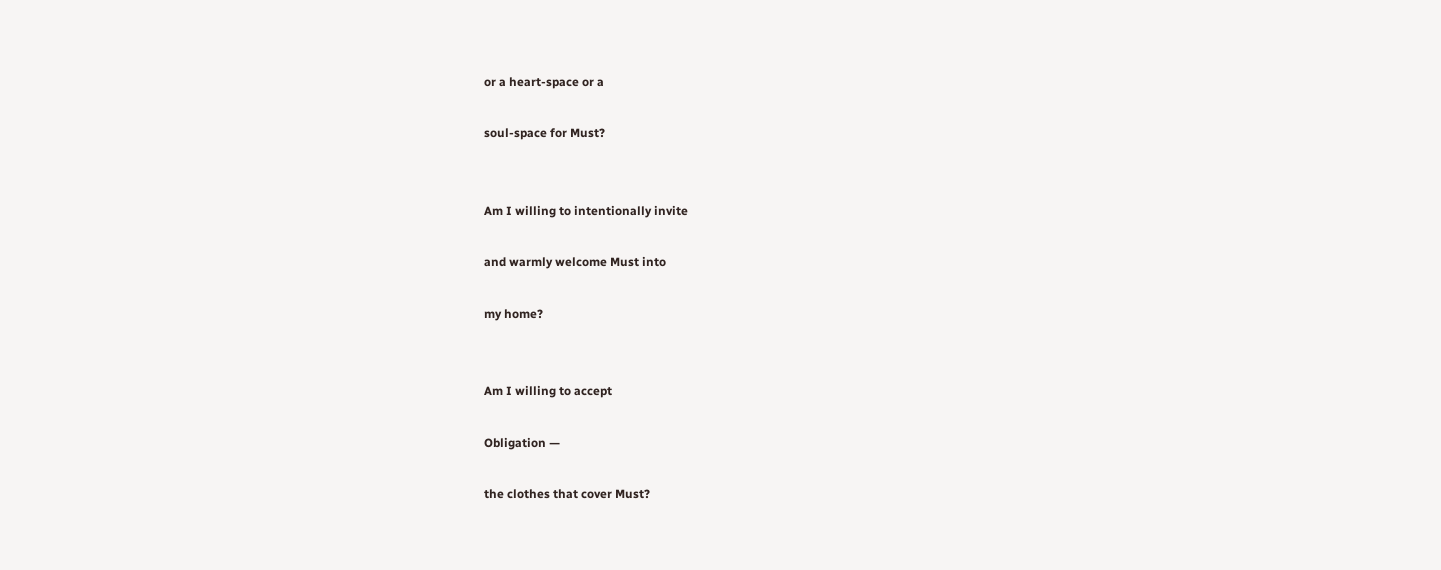or a heart-space or a

soul-space for Must?


Am I willing to intentionally invite

and warmly welcome Must into

my home?


Am I willing to accept

Obligation —

the clothes that cover Must?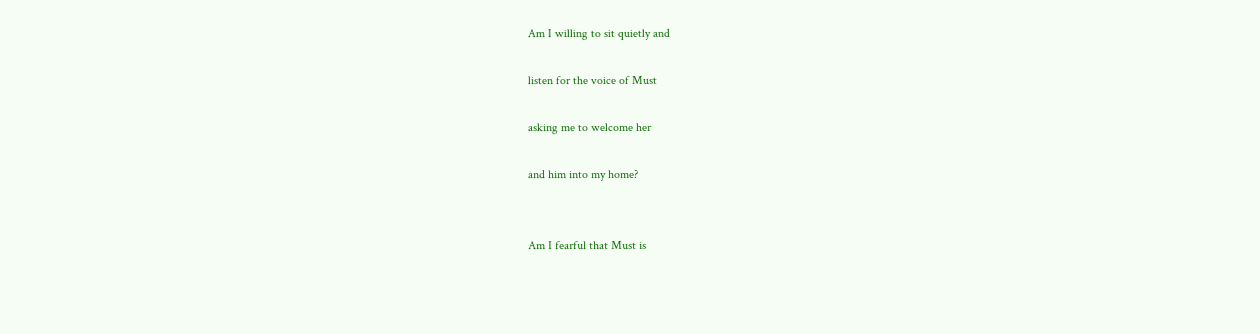Am I willing to sit quietly and

listen for the voice of Must

asking me to welcome her

and him into my home?


Am I fearful that Must is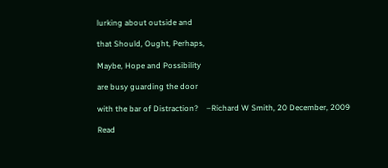lurking about outside and

that Should, Ought, Perhaps,

Maybe, Hope and Possibility

are busy guarding the door

with the bar of Distraction?    –Richard W Smith, 20 December, 2009

Read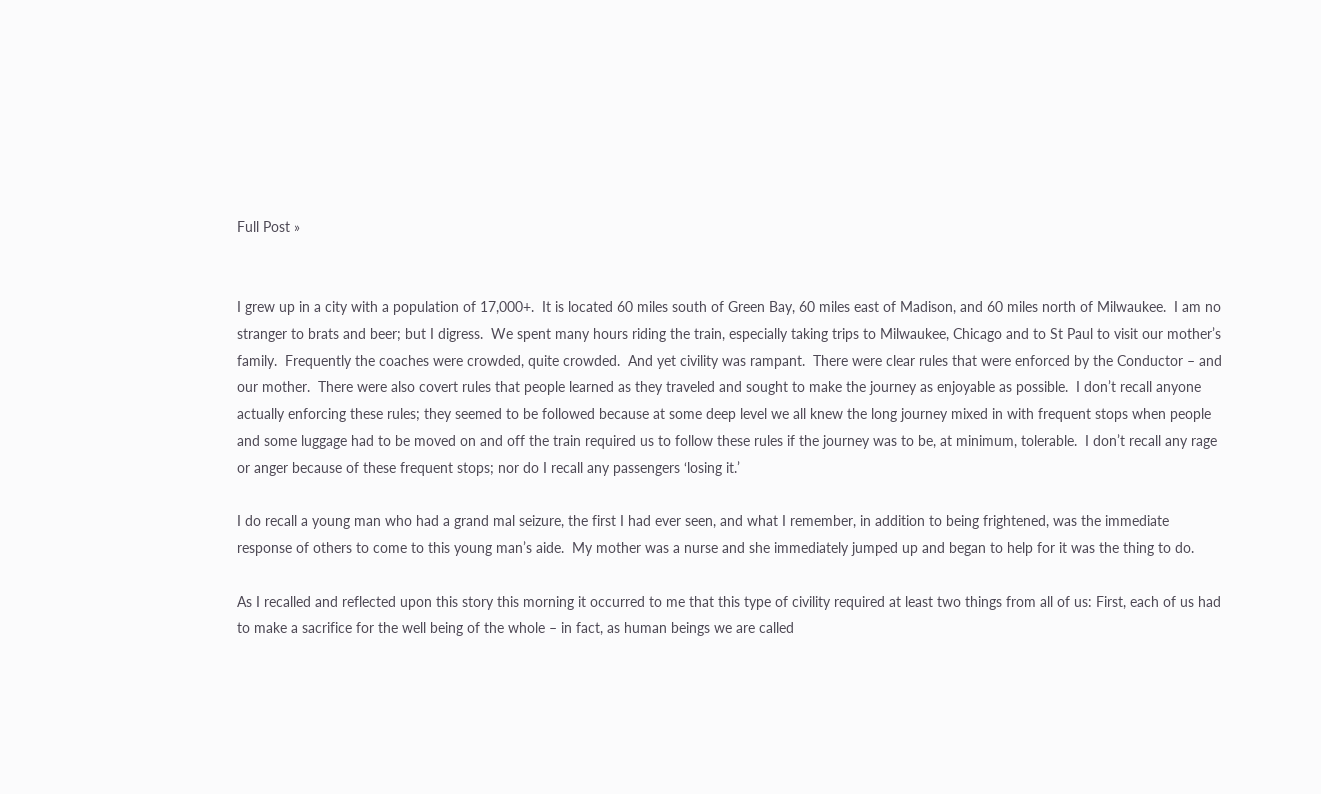Full Post »


I grew up in a city with a population of 17,000+.  It is located 60 miles south of Green Bay, 60 miles east of Madison, and 60 miles north of Milwaukee.  I am no stranger to brats and beer; but I digress.  We spent many hours riding the train, especially taking trips to Milwaukee, Chicago and to St Paul to visit our mother’s family.  Frequently the coaches were crowded, quite crowded.  And yet civility was rampant.  There were clear rules that were enforced by the Conductor – and our mother.  There were also covert rules that people learned as they traveled and sought to make the journey as enjoyable as possible.  I don’t recall anyone actually enforcing these rules; they seemed to be followed because at some deep level we all knew the long journey mixed in with frequent stops when people and some luggage had to be moved on and off the train required us to follow these rules if the journey was to be, at minimum, tolerable.  I don’t recall any rage or anger because of these frequent stops; nor do I recall any passengers ‘losing it.’

I do recall a young man who had a grand mal seizure, the first I had ever seen, and what I remember, in addition to being frightened, was the immediate response of others to come to this young man’s aide.  My mother was a nurse and she immediately jumped up and began to help for it was the thing to do.

As I recalled and reflected upon this story this morning it occurred to me that this type of civility required at least two things from all of us: First, each of us had to make a sacrifice for the well being of the whole – in fact, as human beings we are called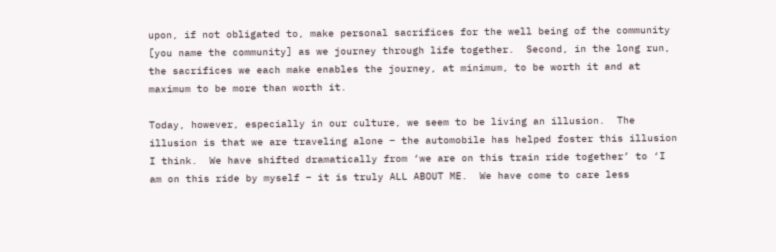upon, if not obligated to, make personal sacrifices for the well being of the community [you name the community] as we journey through life together.  Second, in the long run, the sacrifices we each make enables the journey, at minimum, to be worth it and at maximum to be more than worth it.

Today, however, especially in our culture, we seem to be living an illusion.  The illusion is that we are traveling alone – the automobile has helped foster this illusion I think.  We have shifted dramatically from ‘we are on this train ride together’ to ‘I am on this ride by myself – it is truly ALL ABOUT ME.  We have come to care less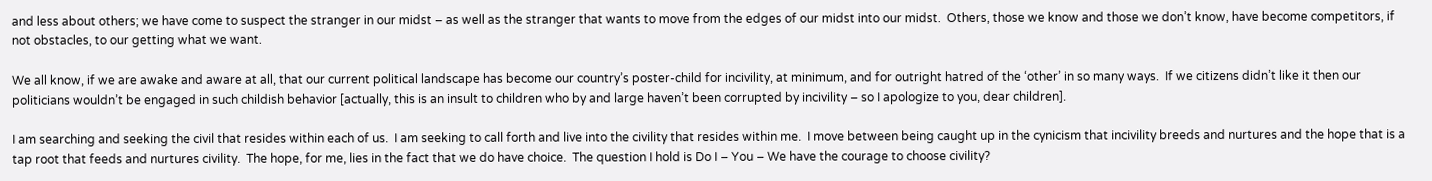and less about others; we have come to suspect the stranger in our midst – as well as the stranger that wants to move from the edges of our midst into our midst.  Others, those we know and those we don’t know, have become competitors, if not obstacles, to our getting what we want.

We all know, if we are awake and aware at all, that our current political landscape has become our country’s poster-child for incivility, at minimum, and for outright hatred of the ‘other’ in so many ways.  If we citizens didn’t like it then our politicians wouldn’t be engaged in such childish behavior [actually, this is an insult to children who by and large haven’t been corrupted by incivility – so I apologize to you, dear children].

I am searching and seeking the civil that resides within each of us.  I am seeking to call forth and live into the civility that resides within me.  I move between being caught up in the cynicism that incivility breeds and nurtures and the hope that is a tap root that feeds and nurtures civility.  The hope, for me, lies in the fact that we do have choice.  The question I hold is Do I – You – We have the courage to choose civility?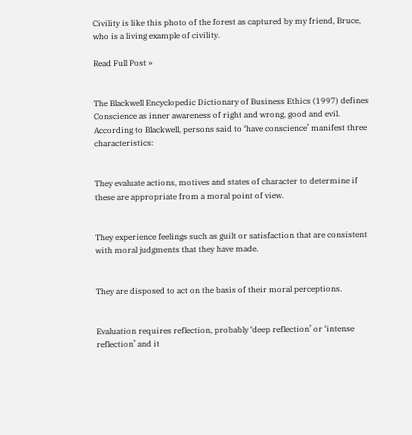Civility is like this photo of the forest as captured by my friend, Bruce, who is a living example of civility.

Read Full Post »


The Blackwell Encyclopedic Dictionary of Business Ethics (1997) defines Conscience as inner awareness of right and wrong, good and evil.  According to Blackwell, persons said to ‘have conscience’ manifest three characteristics:


They evaluate actions, motives and states of character to determine if these are appropriate from a moral point of view.


They experience feelings such as guilt or satisfaction that are consistent with moral judgments that they have made.


They are disposed to act on the basis of their moral perceptions.


Evaluation requires reflection, probably ‘deep reflection’ or ‘intense reflection’ and it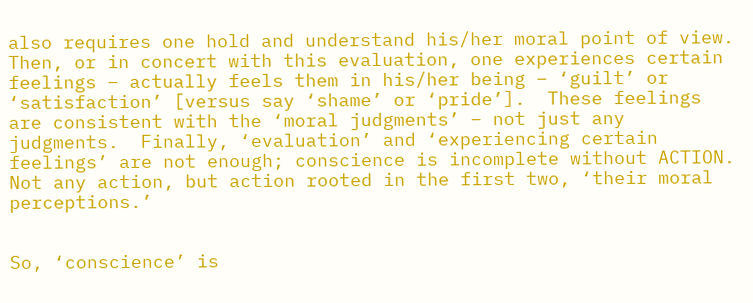also requires one hold and understand his/her moral point of view.  Then, or in concert with this evaluation, one experiences certain feelings – actually feels them in his/her being – ‘guilt’ or ‘satisfaction’ [versus say ‘shame’ or ‘pride’].  These feelings are consistent with the ‘moral judgments’ – not just any judgments.  Finally, ‘evaluation’ and ‘experiencing certain feelings’ are not enough; conscience is incomplete without ACTION.  Not any action, but action rooted in the first two, ‘their moral perceptions.’


So, ‘conscience’ is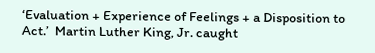‘Evaluation + Experience of Feelings + a Disposition to Act.’  Martin Luther King, Jr. caught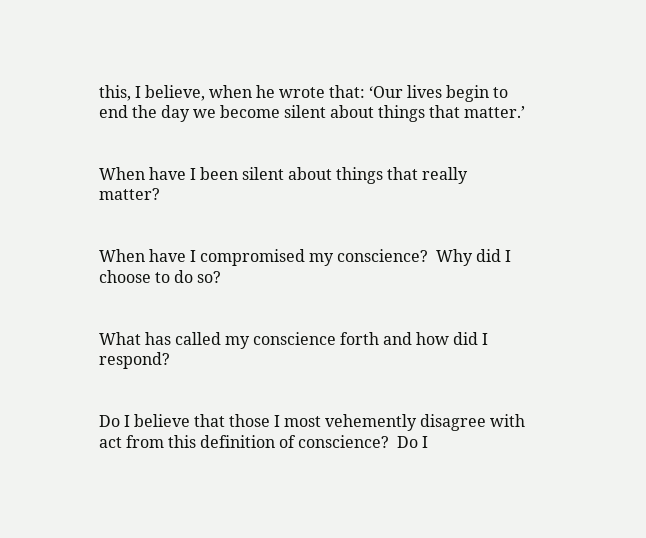this, I believe, when he wrote that: ‘Our lives begin to end the day we become silent about things that matter.’


When have I been silent about things that really matter?


When have I compromised my conscience?  Why did I choose to do so?


What has called my conscience forth and how did I respond?


Do I believe that those I most vehemently disagree with act from this definition of conscience?  Do I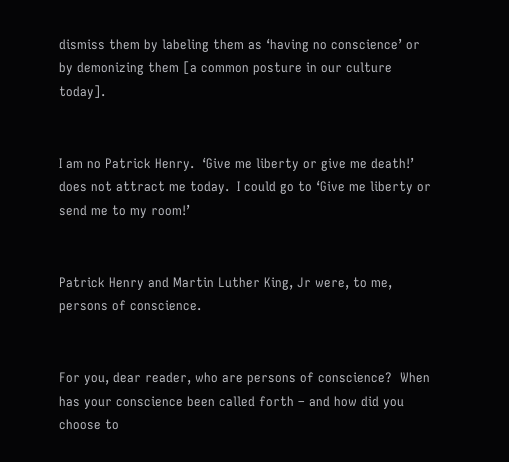dismiss them by labeling them as ‘having no conscience’ or by demonizing them [a common posture in our culture today].


I am no Patrick Henry.  ‘Give me liberty or give me death!’ does not attract me today.  I could go to ‘Give me liberty or send me to my room!’


Patrick Henry and Martin Luther King, Jr were, to me, persons of conscience.


For you, dear reader, who are persons of conscience?  When has your conscience been called forth – and how did you choose to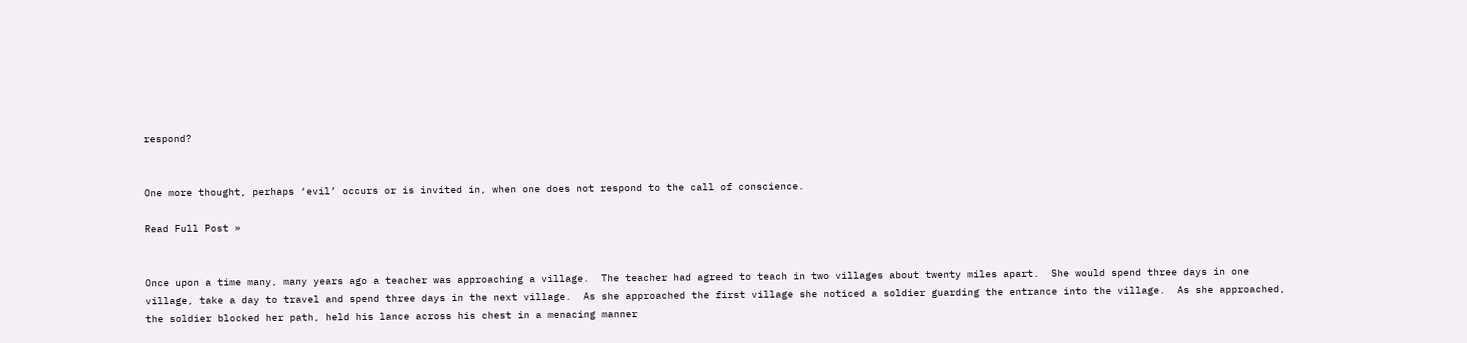respond?


One more thought, perhaps ‘evil’ occurs or is invited in, when one does not respond to the call of conscience.

Read Full Post »


Once upon a time many, many years ago a teacher was approaching a village.  The teacher had agreed to teach in two villages about twenty miles apart.  She would spend three days in one village, take a day to travel and spend three days in the next village.  As she approached the first village she noticed a soldier guarding the entrance into the village.  As she approached, the soldier blocked her path, held his lance across his chest in a menacing manner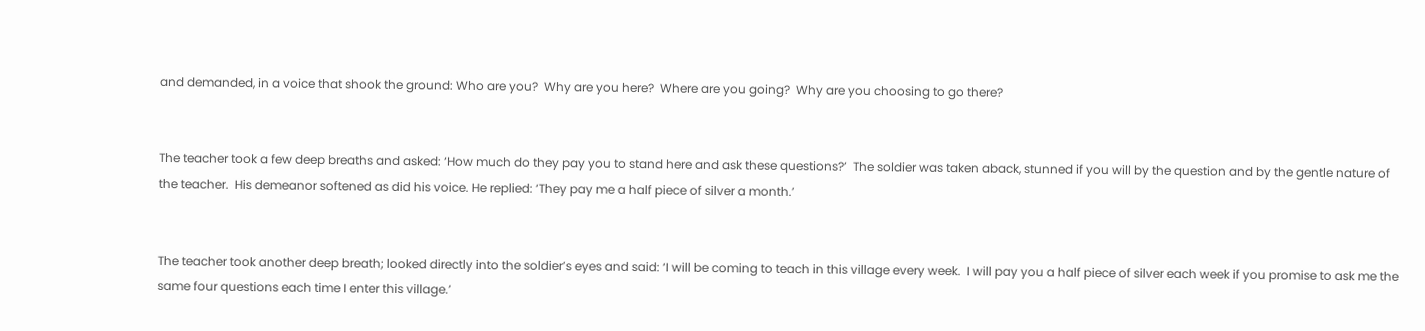and demanded, in a voice that shook the ground: Who are you?  Why are you here?  Where are you going?  Why are you choosing to go there?


The teacher took a few deep breaths and asked: ‘How much do they pay you to stand here and ask these questions?’  The soldier was taken aback, stunned if you will by the question and by the gentle nature of the teacher.  His demeanor softened as did his voice. He replied: ‘They pay me a half piece of silver a month.’


The teacher took another deep breath; looked directly into the soldier’s eyes and said: ‘I will be coming to teach in this village every week.  I will pay you a half piece of silver each week if you promise to ask me the same four questions each time I enter this village.’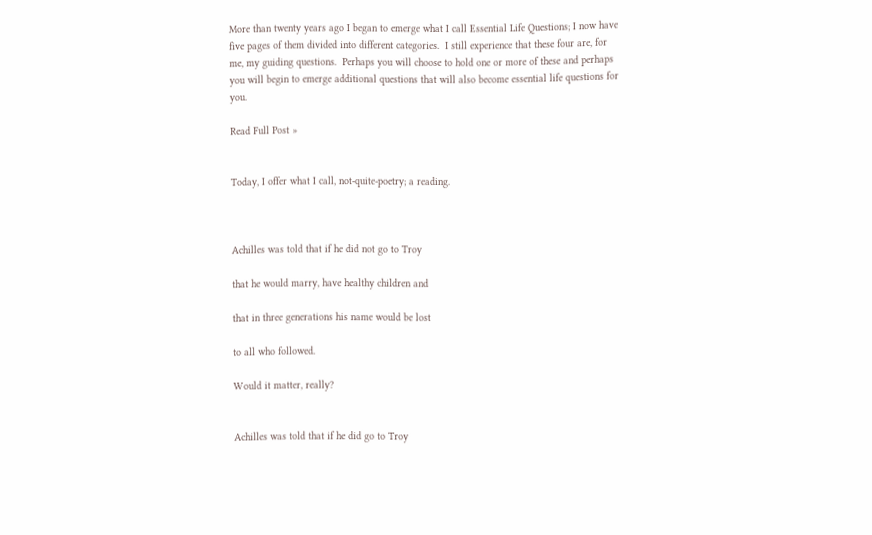More than twenty years ago I began to emerge what I call Essential Life Questions; I now have five pages of them divided into different categories.  I still experience that these four are, for me, my guiding questions.  Perhaps you will choose to hold one or more of these and perhaps you will begin to emerge additional questions that will also become essential life questions for you.

Read Full Post »


Today, I offer what I call, not-quite-poetry; a reading.



Achilles was told that if he did not go to Troy

that he would marry, have healthy children and

that in three generations his name would be lost

to all who followed.

Would it matter, really?


Achilles was told that if he did go to Troy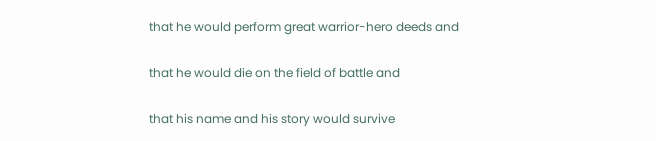that he would perform great warrior-hero deeds and

that he would die on the field of battle and

that his name and his story would survive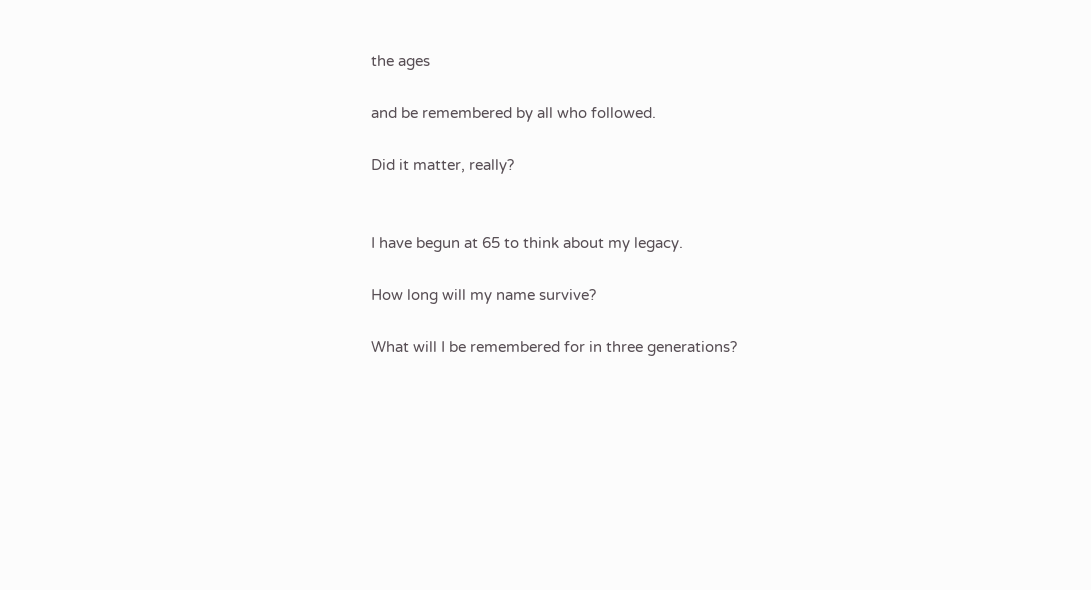the ages

and be remembered by all who followed.

Did it matter, really?


I have begun at 65 to think about my legacy.

How long will my name survive?

What will I be remembered for in three generations?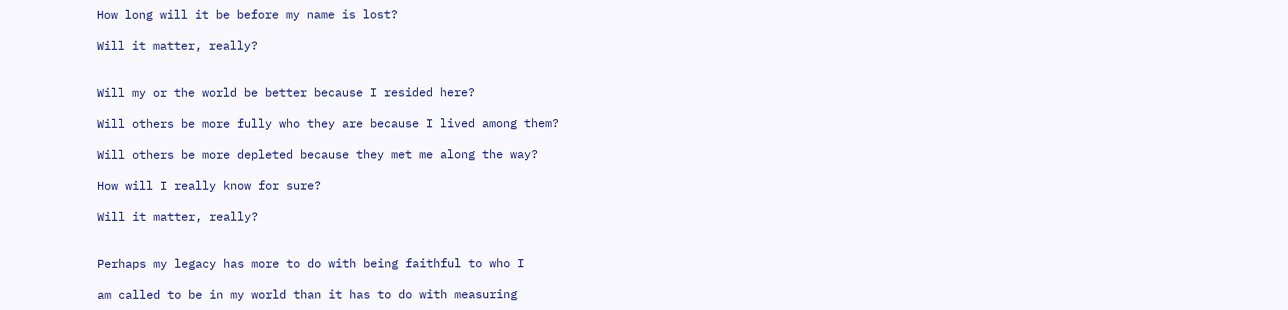How long will it be before my name is lost?

Will it matter, really?


Will my or the world be better because I resided here?

Will others be more fully who they are because I lived among them?

Will others be more depleted because they met me along the way?

How will I really know for sure?

Will it matter, really?


Perhaps my legacy has more to do with being faithful to who I

am called to be in my world than it has to do with measuring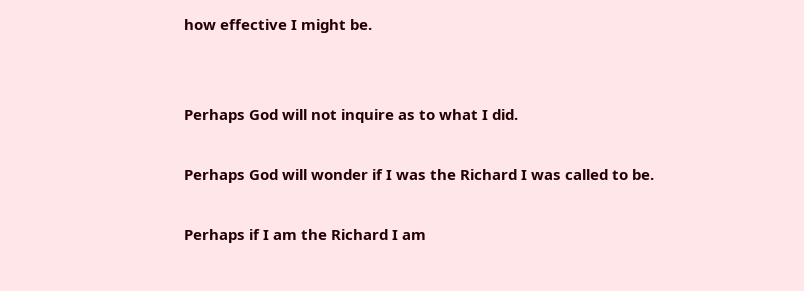how effective I might be.


Perhaps God will not inquire as to what I did.

Perhaps God will wonder if I was the Richard I was called to be.

Perhaps if I am the Richard I am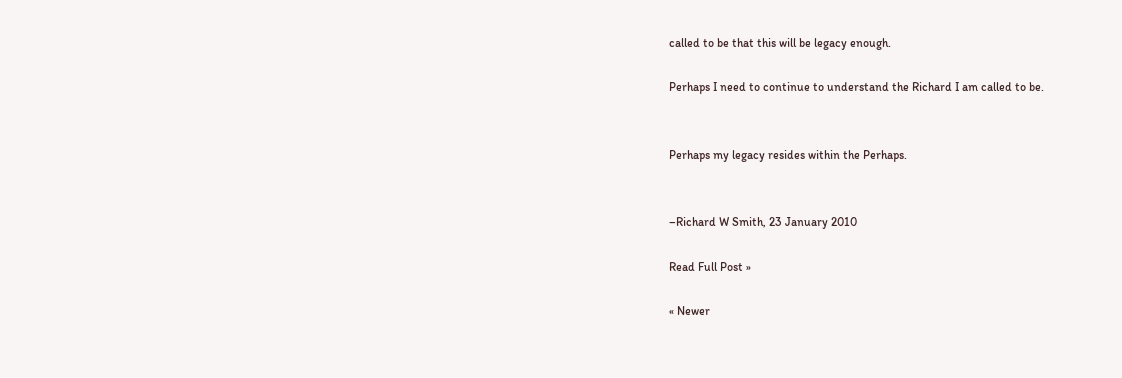called to be that this will be legacy enough.

Perhaps I need to continue to understand the Richard I am called to be.


Perhaps my legacy resides within the Perhaps.


–Richard W Smith, 23 January 2010

Read Full Post »

« Newer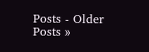Posts - Older Posts »